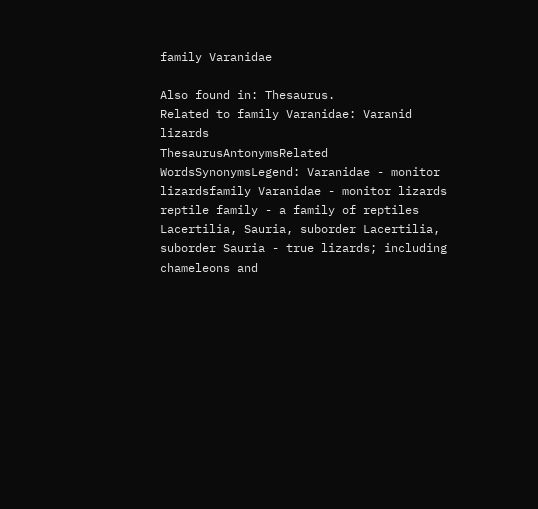family Varanidae

Also found in: Thesaurus.
Related to family Varanidae: Varanid lizards
ThesaurusAntonymsRelated WordsSynonymsLegend: Varanidae - monitor lizardsfamily Varanidae - monitor lizards
reptile family - a family of reptiles
Lacertilia, Sauria, suborder Lacertilia, suborder Sauria - true lizards; including chameleons and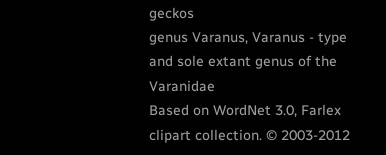geckos
genus Varanus, Varanus - type and sole extant genus of the Varanidae
Based on WordNet 3.0, Farlex clipart collection. © 2003-2012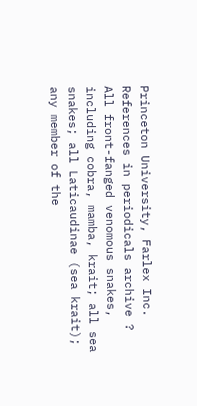Princeton University, Farlex Inc.
References in periodicals archive ?
All front-fanged venomous snakes, including cobra, mamba, krait; all sea snakes; all Laticaudinae (sea krait); any member of the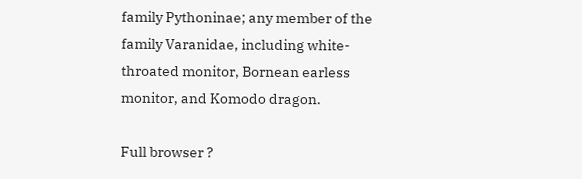family Pythoninae; any member of the family Varanidae, including white-throated monitor, Bornean earless monitor, and Komodo dragon.

Full browser ?